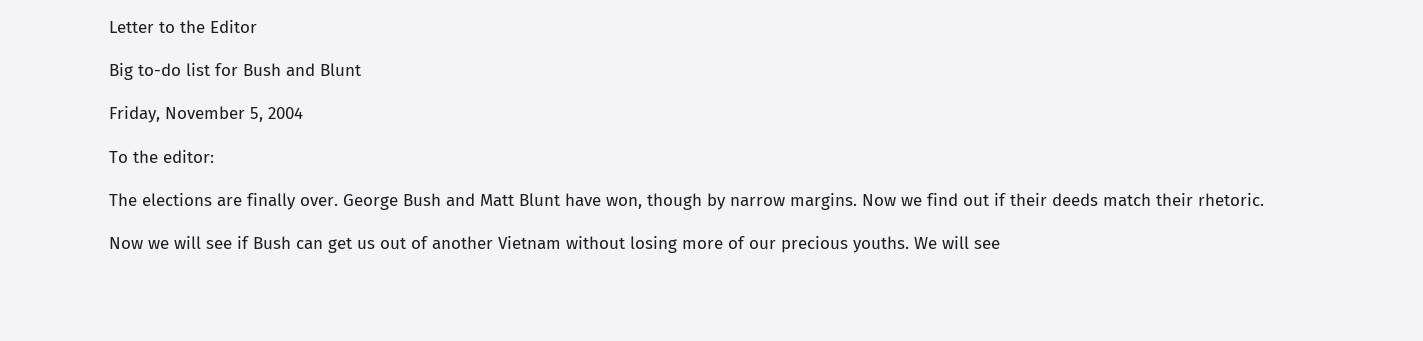Letter to the Editor

Big to-do list for Bush and Blunt

Friday, November 5, 2004

To the editor:

The elections are finally over. George Bush and Matt Blunt have won, though by narrow margins. Now we find out if their deeds match their rhetoric.

Now we will see if Bush can get us out of another Vietnam without losing more of our precious youths. We will see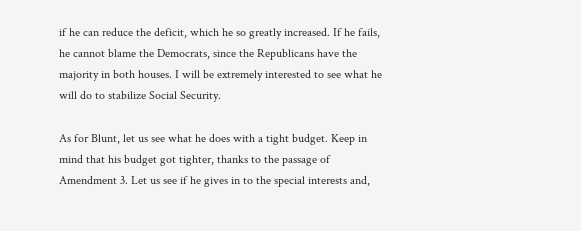if he can reduce the deficit, which he so greatly increased. If he fails, he cannot blame the Democrats, since the Republicans have the majority in both houses. I will be extremely interested to see what he will do to stabilize Social Security.

As for Blunt, let us see what he does with a tight budget. Keep in mind that his budget got tighter, thanks to the passage of Amendment 3. Let us see if he gives in to the special interests and,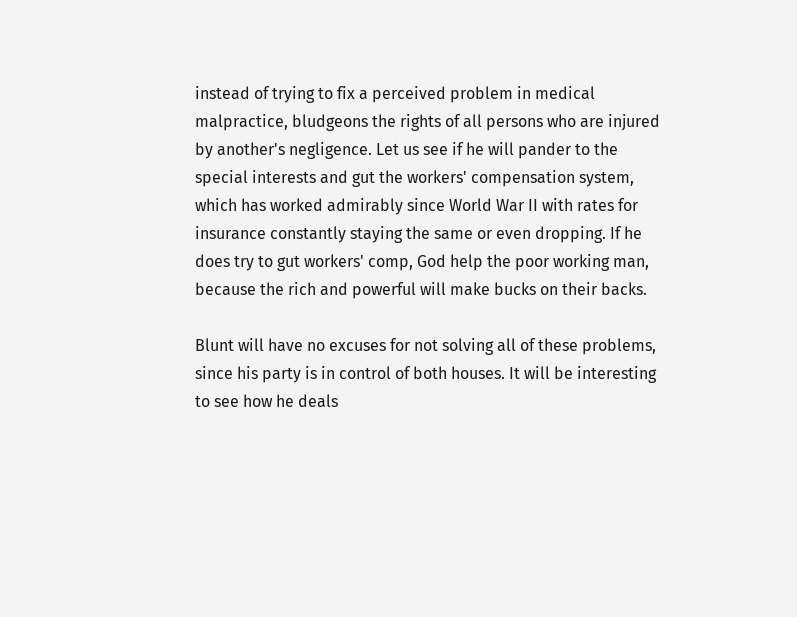instead of trying to fix a perceived problem in medical malpractice, bludgeons the rights of all persons who are injured by another's negligence. Let us see if he will pander to the special interests and gut the workers' compensation system, which has worked admirably since World War II with rates for insurance constantly staying the same or even dropping. If he does try to gut workers' comp, God help the poor working man, because the rich and powerful will make bucks on their backs.

Blunt will have no excuses for not solving all of these problems, since his party is in control of both houses. It will be interesting to see how he deals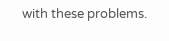with these problems.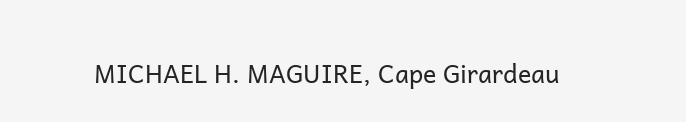MICHAEL H. MAGUIRE, Cape Girardeau